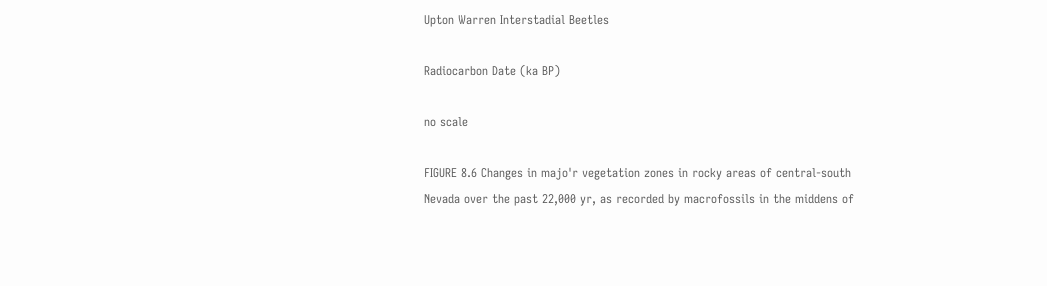Upton Warren Interstadial Beetles

Radiocarbon Date (ka BP)

no scale

FIGURE 8.6 Changes in majo'r vegetation zones in rocky areas of central-south Nevada over the past 22,000 yr, as recorded by macrofossils in the middens of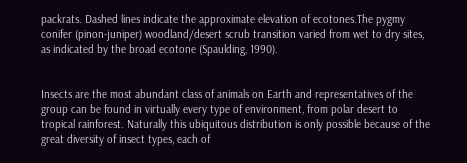packrats. Dashed lines indicate the approximate elevation of ecotones.The pygmy conifer (pinon-juniper) woodland/desert scrub transition varied from wet to dry sites, as indicated by the broad ecotone (Spaulding, 1990).


Insects are the most abundant class of animals on Earth and representatives of the group can be found in virtually every type of environment, from polar desert to tropical rainforest. Naturally this ubiquitous distribution is only possible because of the great diversity of insect types, each of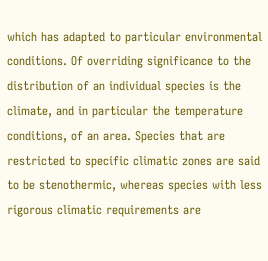which has adapted to particular environmental conditions. Of overriding significance to the distribution of an individual species is the climate, and in particular the temperature conditions, of an area. Species that are restricted to specific climatic zones are said to be stenothermic, whereas species with less rigorous climatic requirements are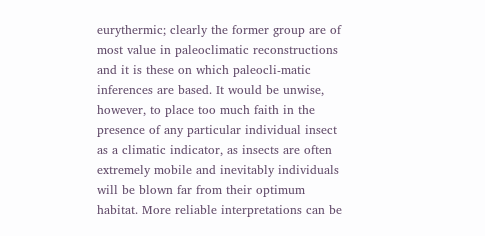eurythermic; clearly the former group are of most value in paleoclimatic reconstructions and it is these on which paleocli-matic inferences are based. It would be unwise, however, to place too much faith in the presence of any particular individual insect as a climatic indicator, as insects are often extremely mobile and inevitably individuals will be blown far from their optimum habitat. More reliable interpretations can be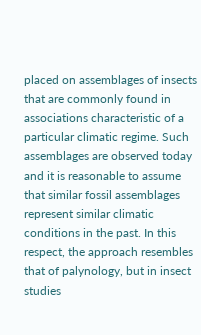placed on assemblages of insects that are commonly found in associations characteristic of a particular climatic regime. Such assemblages are observed today and it is reasonable to assume that similar fossil assemblages represent similar climatic conditions in the past. In this respect, the approach resembles that of palynology, but in insect studies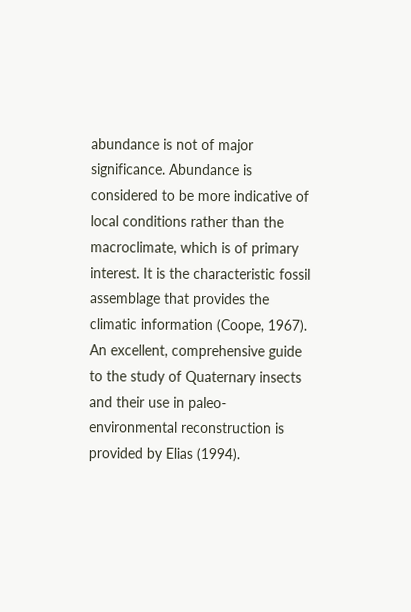abundance is not of major significance. Abundance is considered to be more indicative of local conditions rather than the macroclimate, which is of primary interest. It is the characteristic fossil assemblage that provides the climatic information (Coope, 1967). An excellent, comprehensive guide to the study of Quaternary insects and their use in paleo-environmental reconstruction is provided by Elias (1994).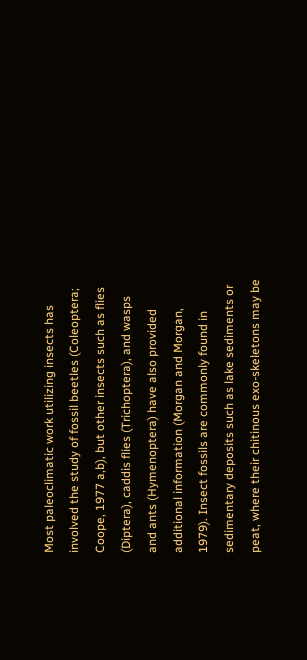Most paleoclimatic work utilizing insects has involved the study of fossil beetles (Coleoptera; Coope, 1977 a,b), but other insects such as flies (Diptera), caddis flies (Trichoptera), and wasps and ants (Hymenoptera) have also provided additional information (Morgan and Morgan, 1979). Insect fossils are commonly found in sedimentary deposits such as lake sediments or peat, where their chitinous exo-skeletons may be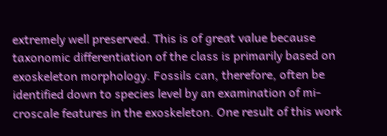extremely well preserved. This is of great value because taxonomic differentiation of the class is primarily based on exoskeleton morphology. Fossils can, therefore, often be identified down to species level by an examination of mi-croscale features in the exoskeleton. One result of this work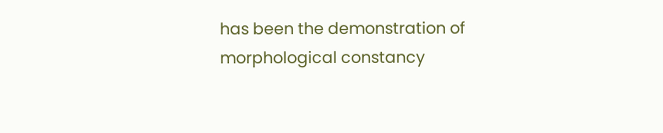has been the demonstration of morphological constancy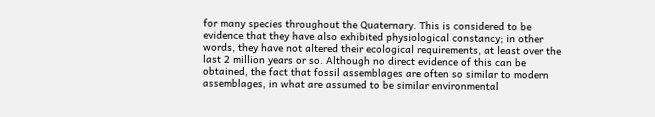for many species throughout the Quaternary. This is considered to be evidence that they have also exhibited physiological constancy; in other words, they have not altered their ecological requirements, at least over the last 2 million years or so. Although no direct evidence of this can be obtained, the fact that fossil assemblages are often so similar to modern assemblages, in what are assumed to be similar environmental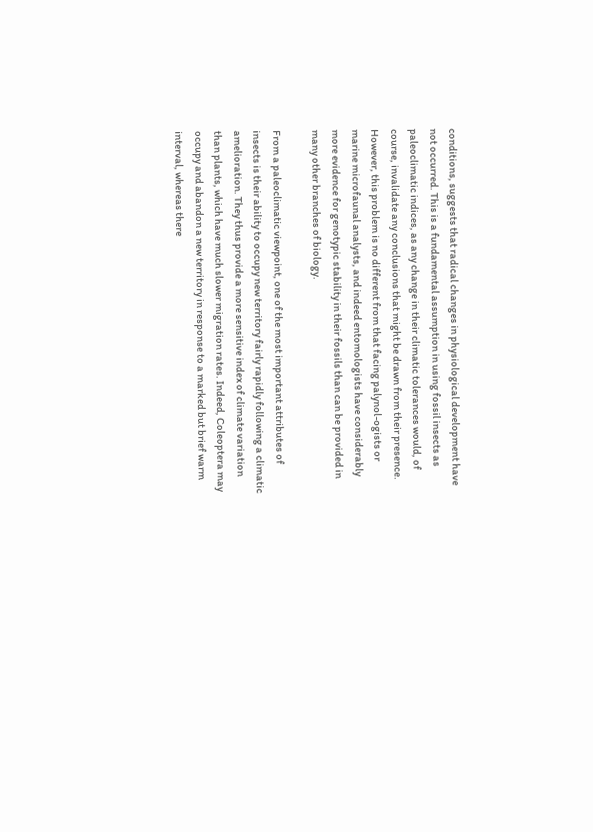conditions, suggests that radical changes in physiological development have not occurred. This is a fundamental assumption in using fossil insects as paleoclimatic indices, as any change in their climatic tolerances would, of course, invalidate any conclusions that might be drawn from their presence. However, this problem is no different from that facing palynol-ogists or marine microfaunal analysts, and indeed entomologists have considerably more evidence for genotypic stability in their fossils than can be provided in many other branches of biology.

From a paleoclimatic viewpoint, one of the most important attributes of insects is their ability to occupy new territory fairly rapidly following a climatic amelioration. They thus provide a more sensitive index of climate variation than plants, which have much slower migration rates. Indeed, Coleoptera may occupy and abandon a new territory in response to a marked but brief warm interval, whereas there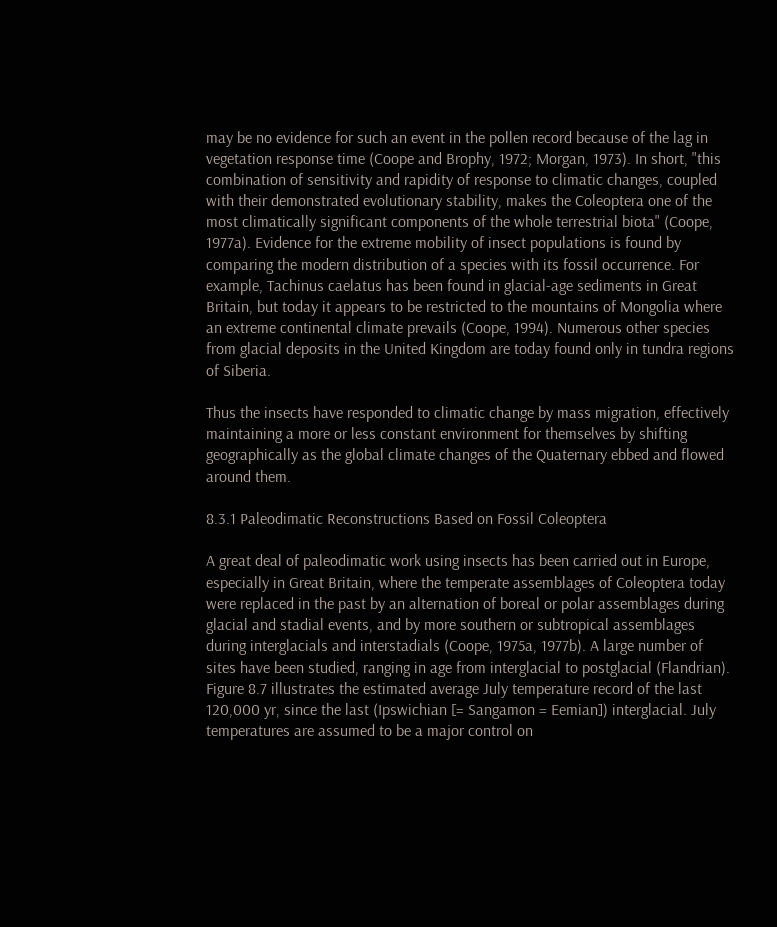may be no evidence for such an event in the pollen record because of the lag in vegetation response time (Coope and Brophy, 1972; Morgan, 1973). In short, "this combination of sensitivity and rapidity of response to climatic changes, coupled with their demonstrated evolutionary stability, makes the Coleoptera one of the most climatically significant components of the whole terrestrial biota" (Coope, 1977a). Evidence for the extreme mobility of insect populations is found by comparing the modern distribution of a species with its fossil occurrence. For example, Tachinus caelatus has been found in glacial-age sediments in Great Britain, but today it appears to be restricted to the mountains of Mongolia where an extreme continental climate prevails (Coope, 1994). Numerous other species from glacial deposits in the United Kingdom are today found only in tundra regions of Siberia.

Thus the insects have responded to climatic change by mass migration, effectively maintaining a more or less constant environment for themselves by shifting geographically as the global climate changes of the Quaternary ebbed and flowed around them.

8.3.1 Paleodimatic Reconstructions Based on Fossil Coleoptera

A great deal of paleodimatic work using insects has been carried out in Europe, especially in Great Britain, where the temperate assemblages of Coleoptera today were replaced in the past by an alternation of boreal or polar assemblages during glacial and stadial events, and by more southern or subtropical assemblages during interglacials and interstadials (Coope, 1975a, 1977b). A large number of sites have been studied, ranging in age from interglacial to postglacial (Flandrian). Figure 8.7 illustrates the estimated average July temperature record of the last 120,000 yr, since the last (Ipswichian [= Sangamon = Eemian]) interglacial. July temperatures are assumed to be a major control on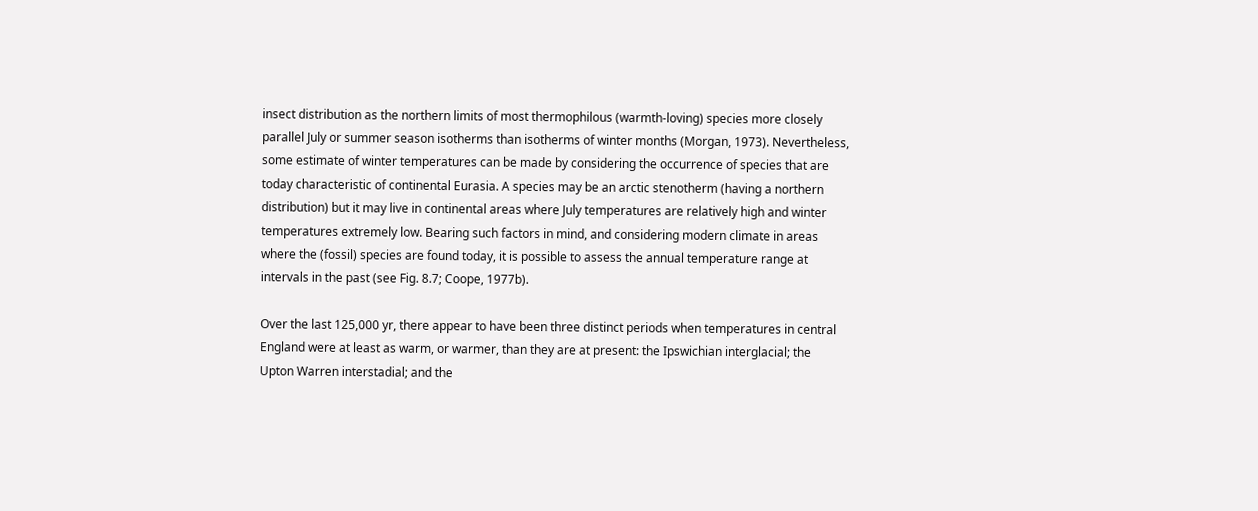insect distribution as the northern limits of most thermophilous (warmth-loving) species more closely parallel July or summer season isotherms than isotherms of winter months (Morgan, 1973). Nevertheless, some estimate of winter temperatures can be made by considering the occurrence of species that are today characteristic of continental Eurasia. A species may be an arctic stenotherm (having a northern distribution) but it may live in continental areas where July temperatures are relatively high and winter temperatures extremely low. Bearing such factors in mind, and considering modern climate in areas where the (fossil) species are found today, it is possible to assess the annual temperature range at intervals in the past (see Fig. 8.7; Coope, 1977b).

Over the last 125,000 yr, there appear to have been three distinct periods when temperatures in central England were at least as warm, or warmer, than they are at present: the Ipswichian interglacial; the Upton Warren interstadial; and the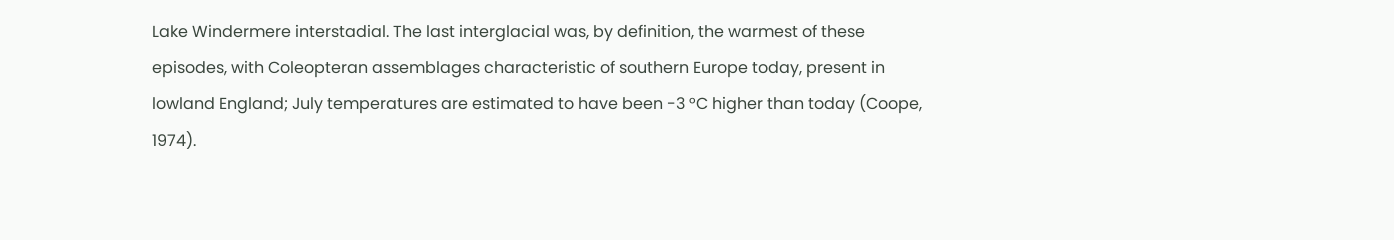Lake Windermere interstadial. The last interglacial was, by definition, the warmest of these episodes, with Coleopteran assemblages characteristic of southern Europe today, present in lowland England; July temperatures are estimated to have been -3 °C higher than today (Coope, 1974).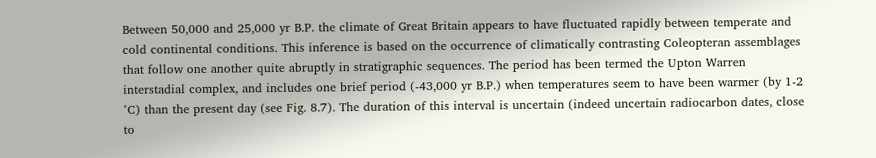Between 50,000 and 25,000 yr B.P. the climate of Great Britain appears to have fluctuated rapidly between temperate and cold continental conditions. This inference is based on the occurrence of climatically contrasting Coleopteran assemblages that follow one another quite abruptly in stratigraphic sequences. The period has been termed the Upton Warren interstadial complex, and includes one brief period (-43,000 yr B.P.) when temperatures seem to have been warmer (by 1-2 °C) than the present day (see Fig. 8.7). The duration of this interval is uncertain (indeed uncertain radiocarbon dates, close to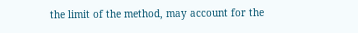the limit of the method, may account for the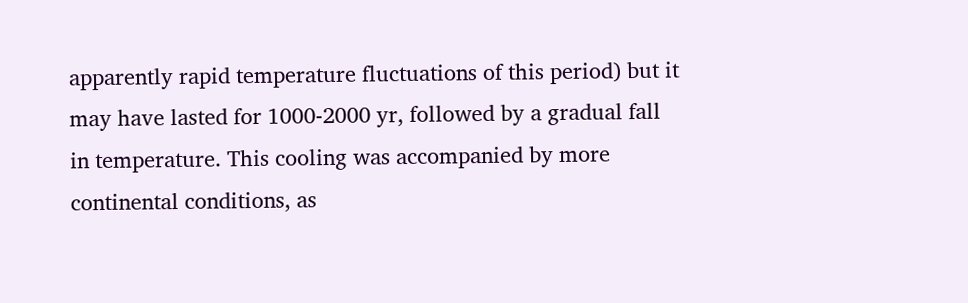apparently rapid temperature fluctuations of this period) but it may have lasted for 1000-2000 yr, followed by a gradual fall in temperature. This cooling was accompanied by more continental conditions, as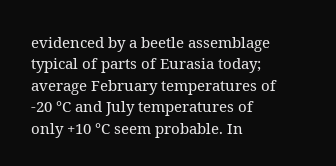evidenced by a beetle assemblage typical of parts of Eurasia today; average February temperatures of -20 °C and July temperatures of only +10 °C seem probable. In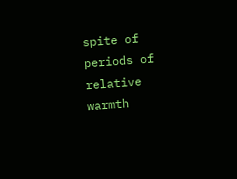spite of periods of relative warmth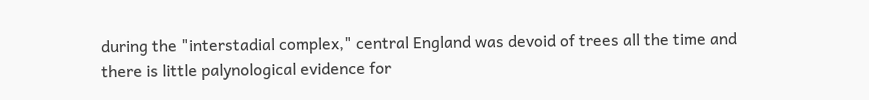during the "interstadial complex," central England was devoid of trees all the time and there is little palynological evidence for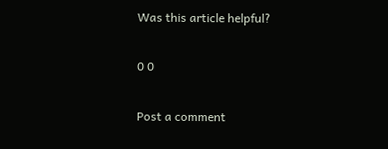Was this article helpful?

0 0

Post a comment